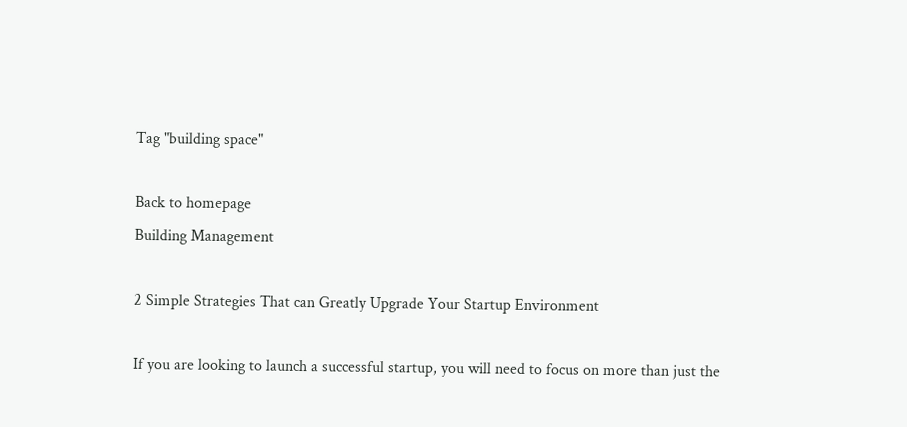Tag "building space"

Back to homepage
Building Management

2 Simple Strategies That can Greatly Upgrade Your Startup Environment

If you are looking to launch a successful startup, you will need to focus on more than just the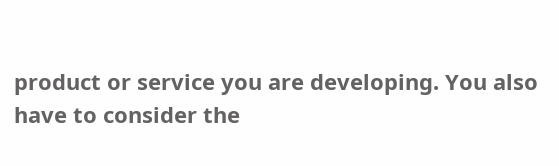product or service you are developing. You also have to consider the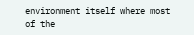environment itself where most of the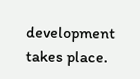development takes place.